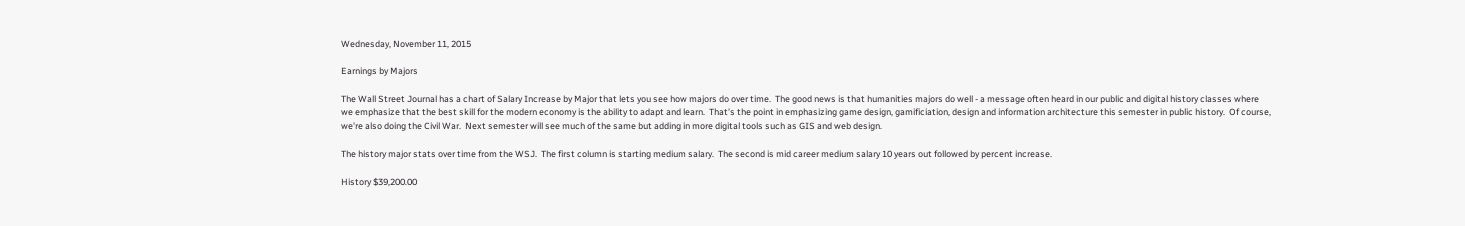Wednesday, November 11, 2015

Earnings by Majors

The Wall Street Journal has a chart of Salary Increase by Major that lets you see how majors do over time.  The good news is that humanities majors do well - a message often heard in our public and digital history classes where we emphasize that the best skill for the modern economy is the ability to adapt and learn.  That's the point in emphasizing game design, gamificiation, design and information architecture this semester in public history.  Of course, we're also doing the Civil War.  Next semester will see much of the same but adding in more digital tools such as GIS and web design.

The history major stats over time from the WSJ.  The first column is starting medium salary.  The second is mid career medium salary 10 years out followed by percent increase.

History $39,200.00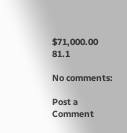$71,000.00 81.1

No comments:

Post a Comment